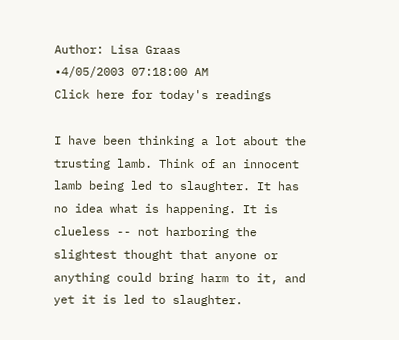Author: Lisa Graas
•4/05/2003 07:18:00 AM
Click here for today's readings

I have been thinking a lot about the trusting lamb. Think of an innocent lamb being led to slaughter. It has no idea what is happening. It is clueless -- not harboring the slightest thought that anyone or anything could bring harm to it, and yet it is led to slaughter.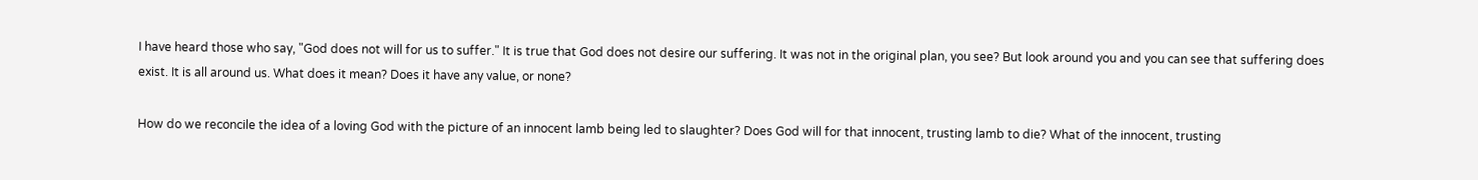I have heard those who say, "God does not will for us to suffer." It is true that God does not desire our suffering. It was not in the original plan, you see? But look around you and you can see that suffering does exist. It is all around us. What does it mean? Does it have any value, or none?

How do we reconcile the idea of a loving God with the picture of an innocent lamb being led to slaughter? Does God will for that innocent, trusting lamb to die? What of the innocent, trusting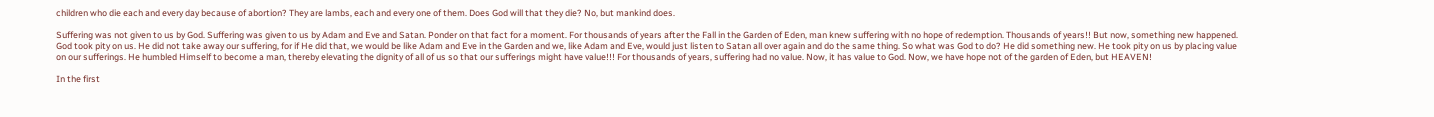children who die each and every day because of abortion? They are lambs, each and every one of them. Does God will that they die? No, but mankind does.

Suffering was not given to us by God. Suffering was given to us by Adam and Eve and Satan. Ponder on that fact for a moment. For thousands of years after the Fall in the Garden of Eden, man knew suffering with no hope of redemption. Thousands of years!! But now, something new happened. God took pity on us. He did not take away our suffering, for if He did that, we would be like Adam and Eve in the Garden and we, like Adam and Eve, would just listen to Satan all over again and do the same thing. So what was God to do? He did something new. He took pity on us by placing value on our sufferings. He humbled Himself to become a man, thereby elevating the dignity of all of us so that our sufferings might have value!!! For thousands of years, suffering had no value. Now, it has value to God. Now, we have hope not of the garden of Eden, but HEAVEN!

In the first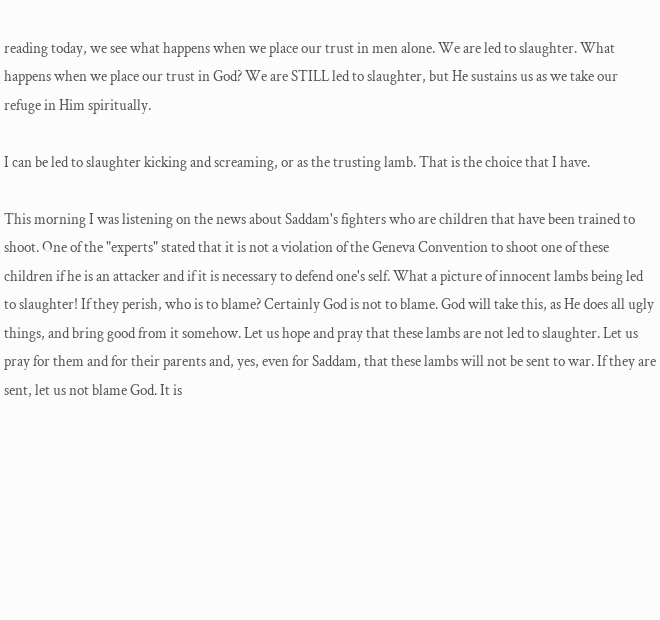reading today, we see what happens when we place our trust in men alone. We are led to slaughter. What happens when we place our trust in God? We are STILL led to slaughter, but He sustains us as we take our refuge in Him spiritually.

I can be led to slaughter kicking and screaming, or as the trusting lamb. That is the choice that I have.

This morning I was listening on the news about Saddam's fighters who are children that have been trained to shoot. One of the "experts" stated that it is not a violation of the Geneva Convention to shoot one of these children if he is an attacker and if it is necessary to defend one's self. What a picture of innocent lambs being led to slaughter! If they perish, who is to blame? Certainly God is not to blame. God will take this, as He does all ugly things, and bring good from it somehow. Let us hope and pray that these lambs are not led to slaughter. Let us pray for them and for their parents and, yes, even for Saddam, that these lambs will not be sent to war. If they are sent, let us not blame God. It is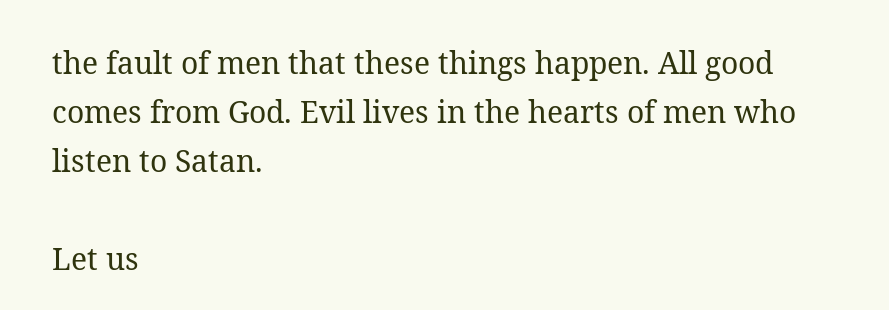the fault of men that these things happen. All good comes from God. Evil lives in the hearts of men who listen to Satan.

Let us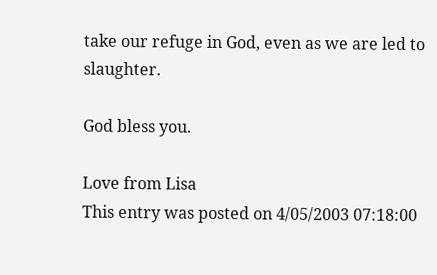take our refuge in God, even as we are led to slaughter.

God bless you.

Love from Lisa
This entry was posted on 4/05/2003 07:18:00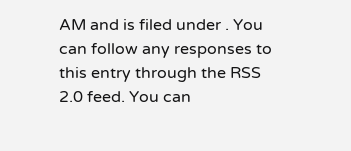AM and is filed under . You can follow any responses to this entry through the RSS 2.0 feed. You can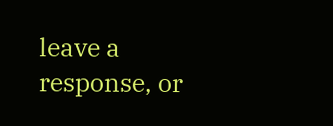leave a response, or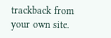trackback from your own site.